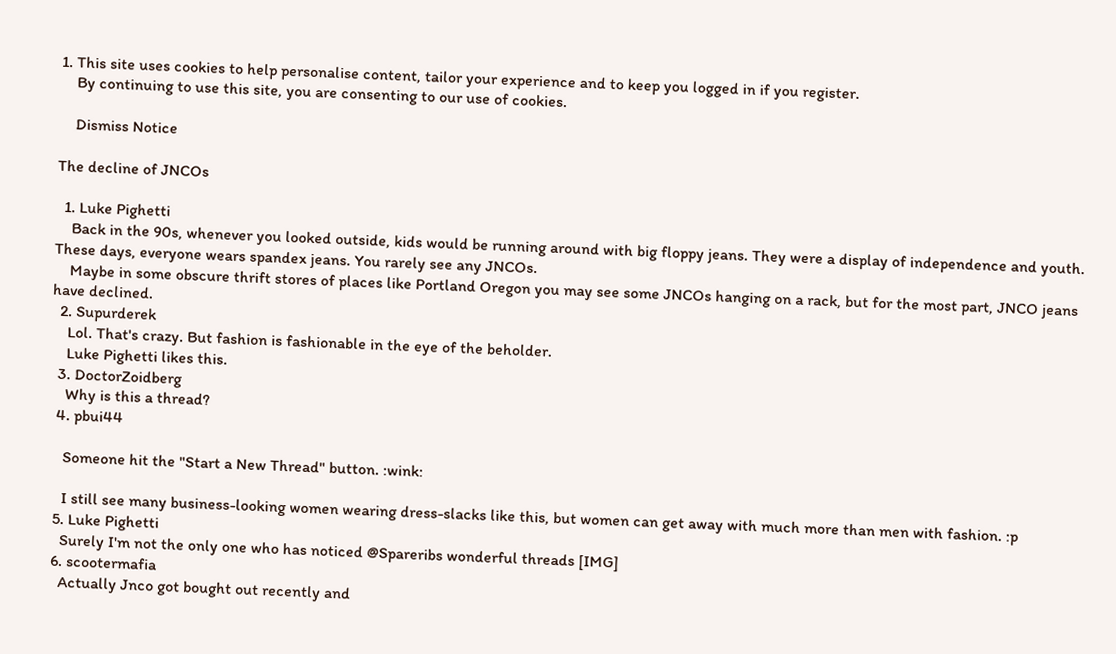1. This site uses cookies to help personalise content, tailor your experience and to keep you logged in if you register.
    By continuing to use this site, you are consenting to our use of cookies.

    Dismiss Notice

The decline of JNCOs

  1. Luke Pighetti
    Back in the 90s, whenever you looked outside, kids would be running around with big floppy jeans. They were a display of independence and youth. These days, everyone wears spandex jeans. You rarely see any JNCOs.
    Maybe in some obscure thrift stores of places like Portland Oregon you may see some JNCOs hanging on a rack, but for the most part, JNCO jeans have declined.
  2. Supurderek
    Lol. That's crazy. But fashion is fashionable in the eye of the beholder.
    Luke Pighetti likes this.
  3. DoctorZoidberg
    Why is this a thread?
  4. pbui44

    Someone hit the "Start a New Thread" button. :wink:

    I still see many business-looking women wearing dress-slacks like this, but women can get away with much more than men with fashion. :p
  5. Luke Pighetti
    Surely I'm not the only one who has noticed @Spareribs wonderful threads [IMG]
  6. scootermafia
    Actually Jnco got bought out recently and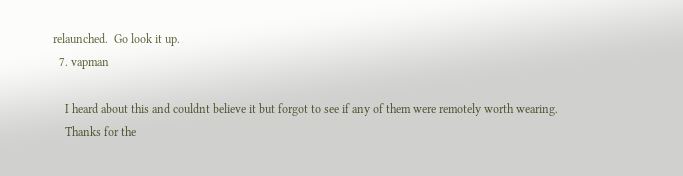relaunched.  Go look it up.
  7. vapman

    I heard about this and couldnt believe it but forgot to see if any of them were remotely worth wearing.
    Thanks for the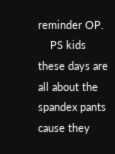reminder OP.
    PS kids these days are all about the spandex pants cause they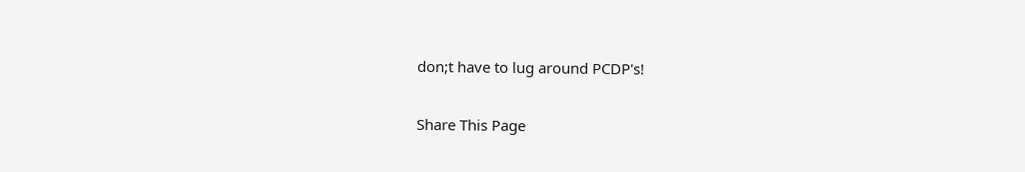don;t have to lug around PCDP's!

Share This Page